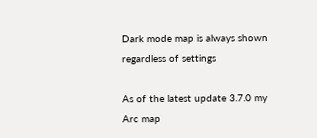Dark mode map is always shown regardless of settings

As of the latest update 3.7.0 my Arc map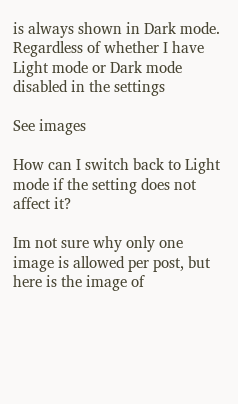is always shown in Dark mode. Regardless of whether I have Light mode or Dark mode disabled in the settings

See images

How can I switch back to Light mode if the setting does not affect it?

Im not sure why only one image is allowed per post, but here is the image of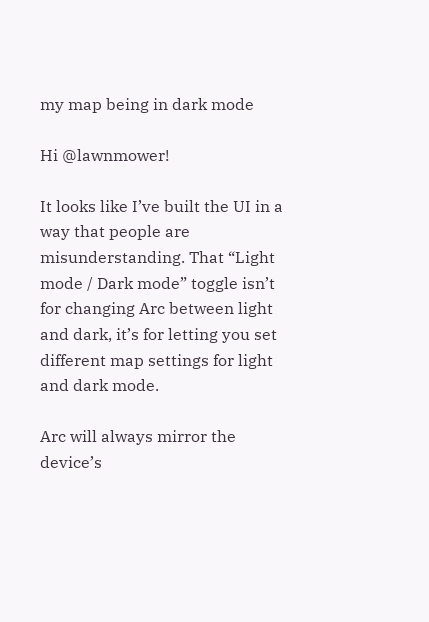my map being in dark mode

Hi @lawnmower!

It looks like I’ve built the UI in a way that people are misunderstanding. That “Light mode / Dark mode” toggle isn’t for changing Arc between light and dark, it’s for letting you set different map settings for light and dark mode.

Arc will always mirror the device’s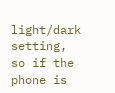light/dark setting, so if the phone is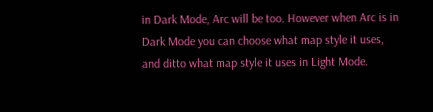in Dark Mode, Arc will be too. However when Arc is in Dark Mode you can choose what map style it uses, and ditto what map style it uses in Light Mode.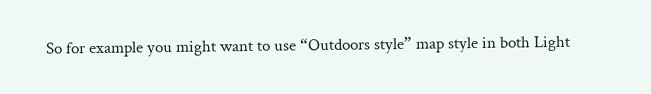So for example you might want to use “Outdoors style” map style in both Light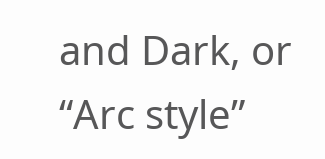and Dark, or “Arc style”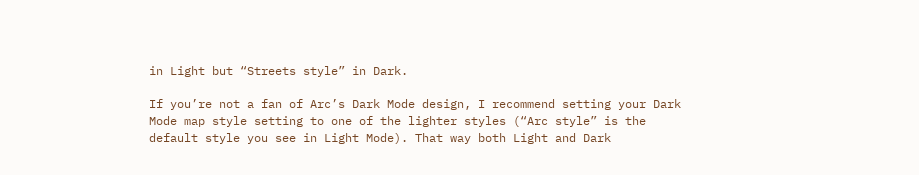in Light but “Streets style” in Dark.

If you’re not a fan of Arc’s Dark Mode design, I recommend setting your Dark Mode map style setting to one of the lighter styles (“Arc style” is the default style you see in Light Mode). That way both Light and Dark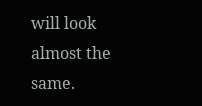will look almost the same.